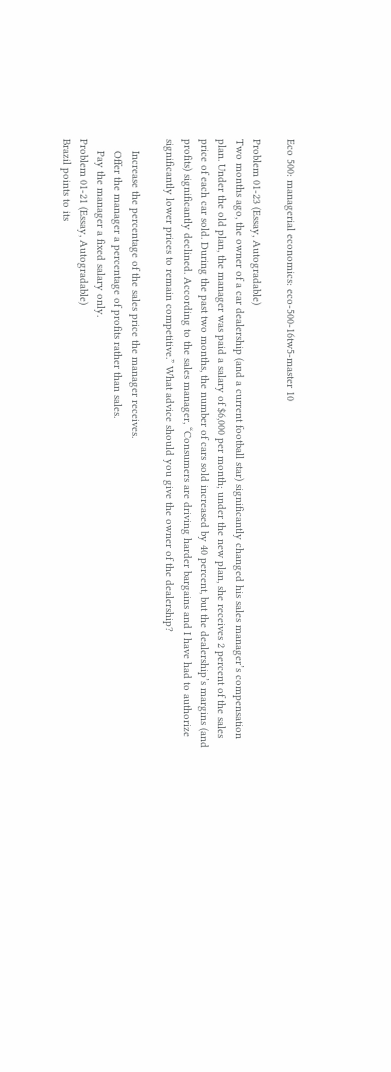Eco 500: managerial economics: eco-500-16tw5-master 10

Problem 01-23 (Essay, Autogradable)
Two months ago, the owner of a car dealership (and a current football star) significantly changed his sales manager’s compensation plan. Under the old plan, the manager was paid a salary of $6,000 per month; under the new plan, she receives 2 percent of the sales price of each car sold. During the past two months, the number of cars sold increased by 40 percent, but the dealership’s margins (and profits) significantly declined. According to the sales manager, “Consumers are driving harder bargains and I have had to authorize significantly lower prices to remain competitive.” What advice should you give the owner of the dealership?

    Increase the percentage of the sales price the manager receives.
    Offer the manager a percentage of profits rather than sales.
    Pay the manager a fixed salary only.
Problem 01-21 (Essay, Autogradable)
Brazil points to its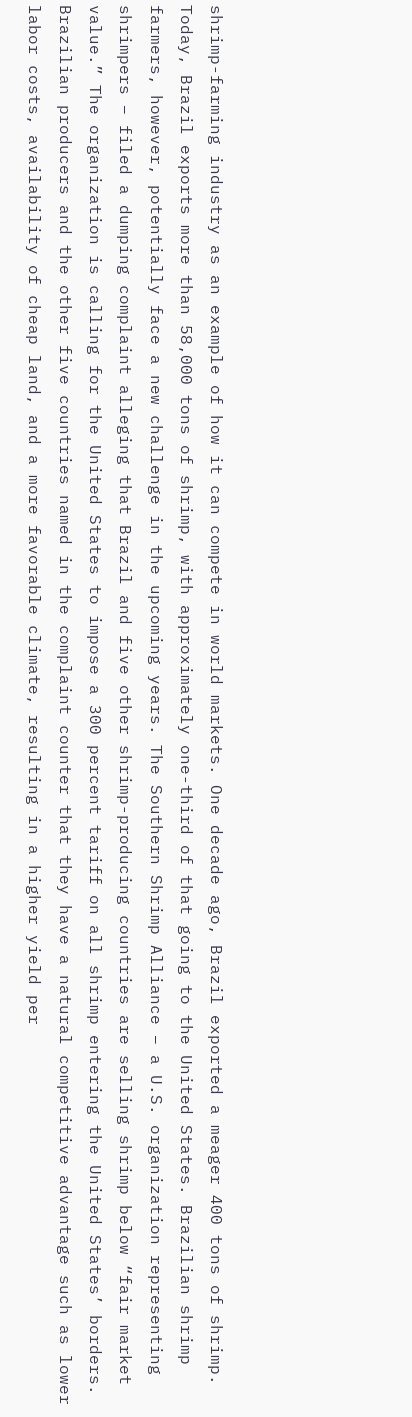shrimp-farming industry as an example of how it can compete in world markets. One decade ago, Brazil exported a meager 400 tons of shrimp. Today, Brazil exports more than 58,000 tons of shrimp, with approximately one-third of that going to the United States. Brazilian shrimp farmers, however, potentially face a new challenge in the upcoming years. The Southern Shrimp Alliance – a U.S. organization representing shrimpers – filed a dumping complaint alleging that Brazil and five other shrimp-producing countries are selling shrimp below “fair market value.” The organization is calling for the United States to impose a 300 percent tariff on all shrimp entering the United States’ borders. Brazilian producers and the other five countries named in the complaint counter that they have a natural competitive advantage such as lower labor costs, availability of cheap land, and a more favorable climate, resulting in a higher yield per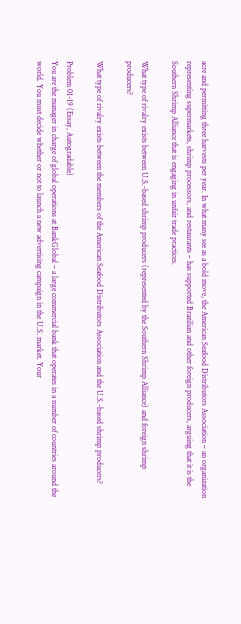acre and permitting three harvests per year. In what many see as a bold move, the American Seafood Distributors Association – an organization representing supermarkets, shrimp processors, and restaurants – has supported Brazilian and other foreign producers, arguing that it is the Southern Shrimp Alliance that is engaging in unfair trade practices.

What type of rivalry exists between U.S.-based shrimp producers (represented by the Southern Shrimp Alliance) and foreign shrimp producers?

What type of rivalry exists between the members of the American Seafood Distributors Association and the U.S.-based shrimp producers?

Problem 01-19 (Essay, Autogradable)
You are the manager in charge of global operations at BankGlobal – a large commercial bank that operates in a number of countries around the world. You must decide whether or not to launch a new advertising campaign in the U.S. market. Your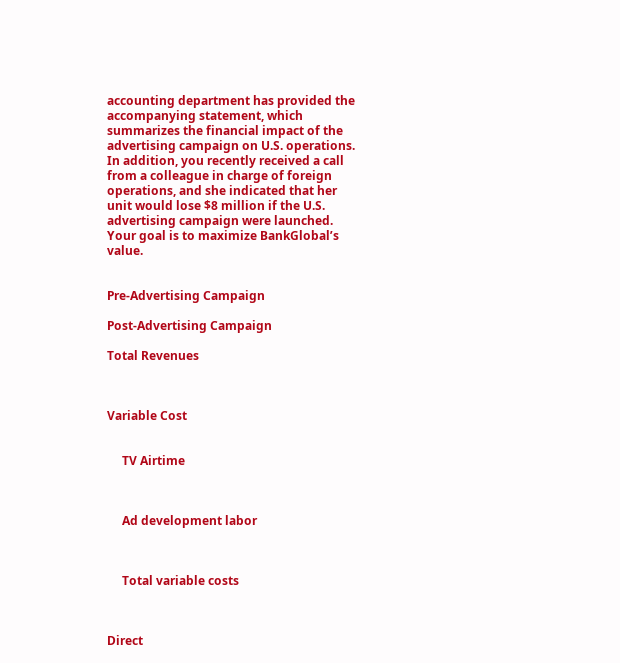accounting department has provided the accompanying statement, which summarizes the financial impact of the advertising campaign on U.S. operations. In addition, you recently received a call from a colleague in charge of foreign operations, and she indicated that her unit would lose $8 million if the U.S. advertising campaign were launched. Your goal is to maximize BankGlobal’s value.


Pre-Advertising Campaign

Post-Advertising Campaign

Total Revenues



Variable Cost


     TV Airtime



     Ad development labor



     Total variable costs



Direct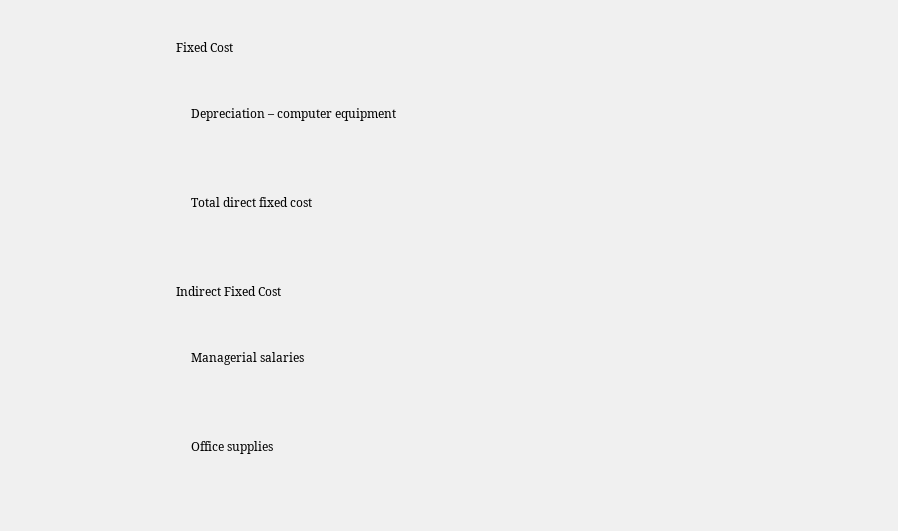Fixed Cost


     Depreciation – computer equipment



     Total direct fixed cost



Indirect Fixed Cost


     Managerial salaries



     Office supplies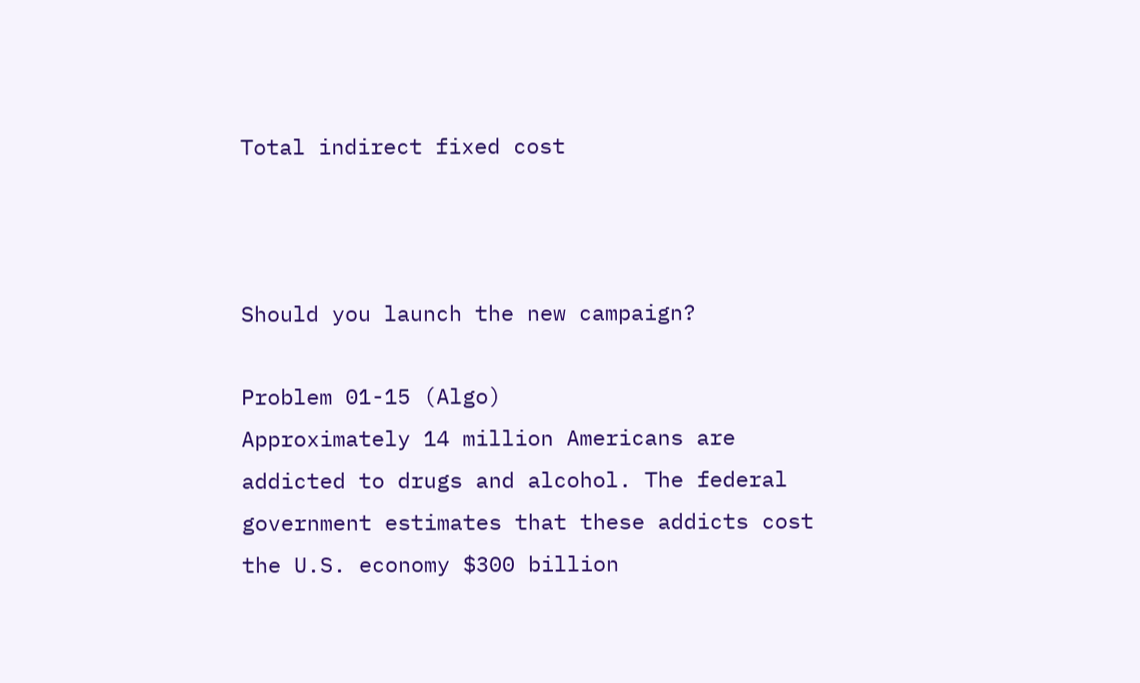Total indirect fixed cost



Should you launch the new campaign?

Problem 01-15 (Algo)
Approximately 14 million Americans are addicted to drugs and alcohol. The federal government estimates that these addicts cost the U.S. economy $300 billion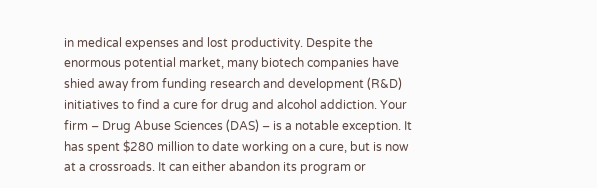in medical expenses and lost productivity. Despite the enormous potential market, many biotech companies have shied away from funding research and development (R&D) initiatives to find a cure for drug and alcohol addiction. Your firm – Drug Abuse Sciences (DAS) – is a notable exception. It has spent $280 million to date working on a cure, but is now at a crossroads. It can either abandon its program or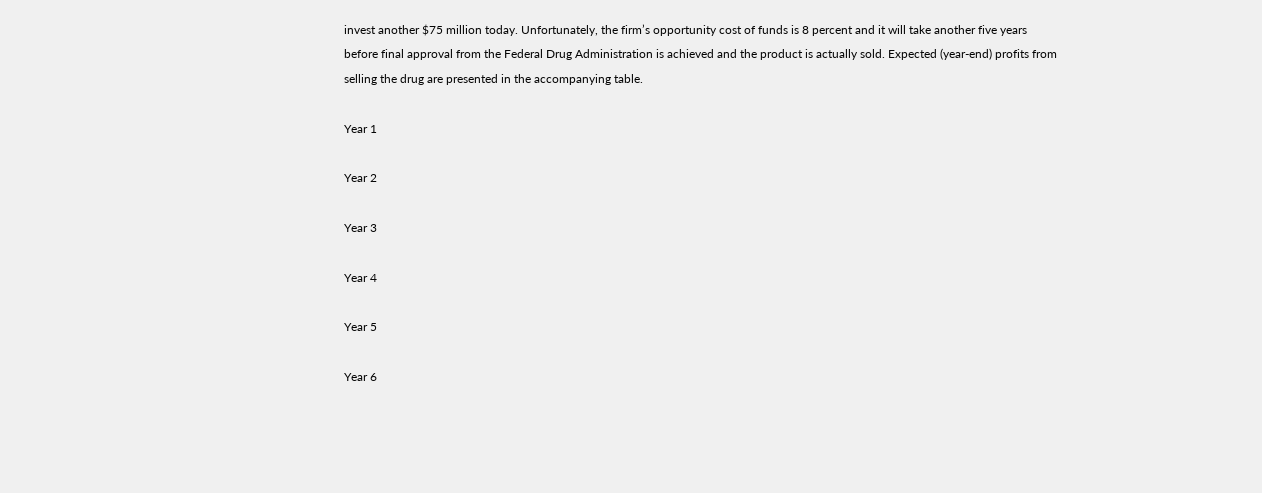invest another $75 million today. Unfortunately, the firm’s opportunity cost of funds is 8 percent and it will take another five years before final approval from the Federal Drug Administration is achieved and the product is actually sold. Expected (year-end) profits from selling the drug are presented in the accompanying table.

Year 1

Year 2

Year 3

Year 4

Year 5

Year 6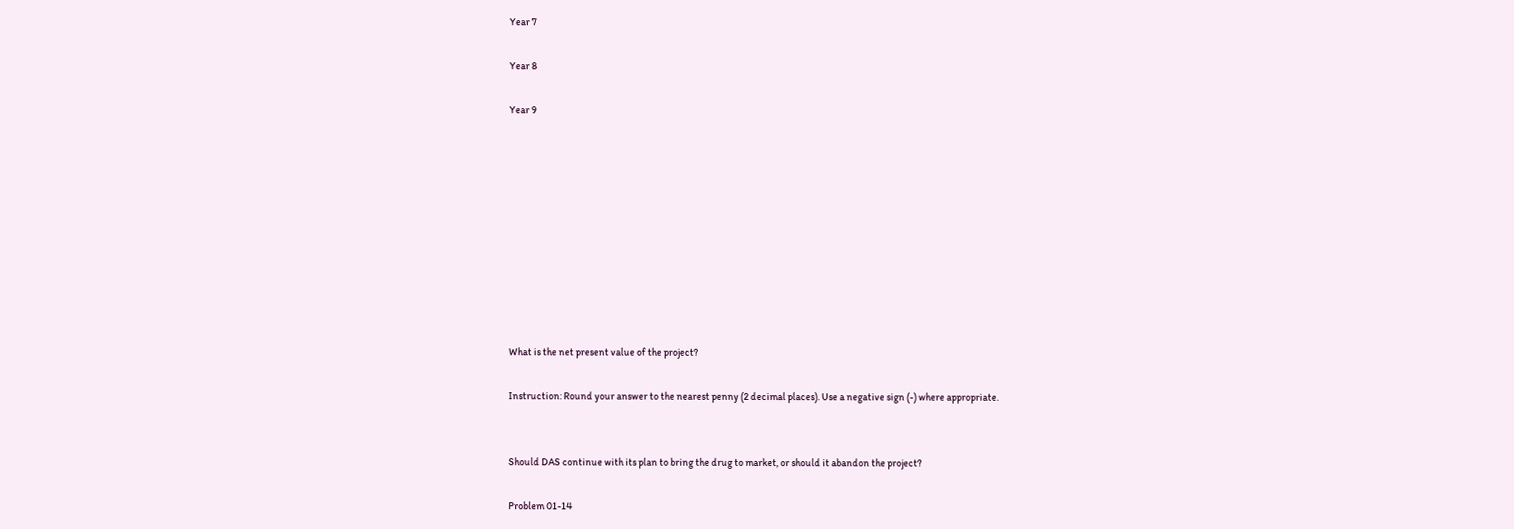Year 7

Year 8

Year 9










What is the net present value of the project?

Instruction: Round your answer to the nearest penny (2 decimal places). Use a negative sign (-) where appropriate.


Should DAS continue with its plan to bring the drug to market, or should it abandon the project?

Problem 01-14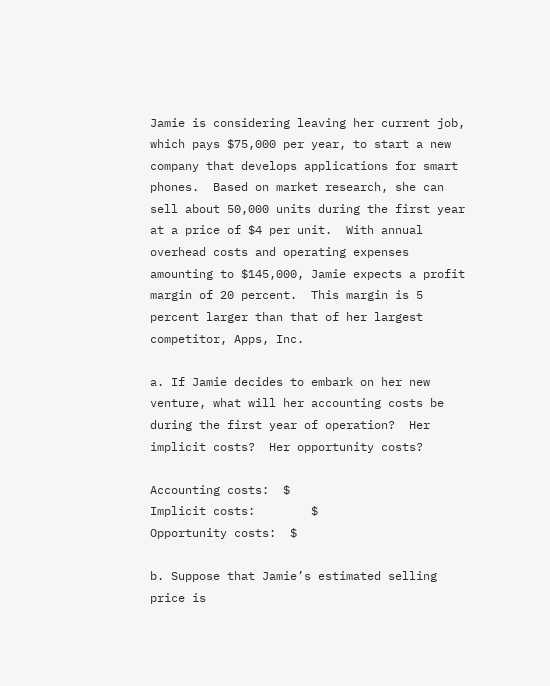Jamie is considering leaving her current job, which pays $75,000 per year, to start a new company that develops applications for smart phones.  Based on market research, she can sell about 50,000 units during the first year at a price of $4 per unit.  With annual overhead costs and operating expenses amounting to $145,000, Jamie expects a profit margin of 20 percent.  This margin is 5 percent larger than that of her largest competitor, Apps, Inc.

a. If Jamie decides to embark on her new venture, what will her accounting costs be during the first year of operation?  Her implicit costs?  Her opportunity costs?

Accounting costs:  $
Implicit costs:        $
Opportunity costs:  $

b. Suppose that Jamie’s estimated selling price is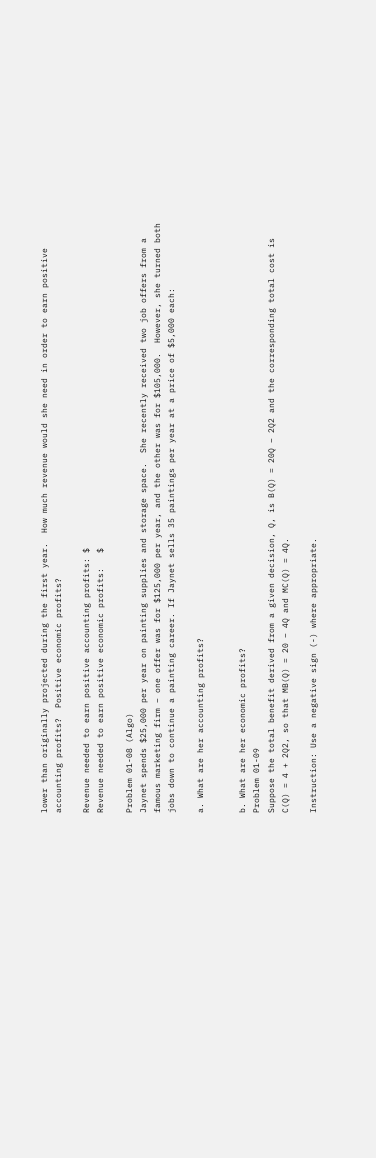lower than originally projected during the first year.  How much revenue would she need in order to earn positive accounting profits?  Positive economic profits?

Revenue needed to earn positive accounting profits: $
Revenue needed to earn positive economic profits:   $

Problem 01-08 (Algo)
Jaynet spends $25,000 per year on painting supplies and storage space.  She recently received two job offers from a famous marketing firm – one offer was for $125,000 per year, and the other was for $105,000.  However, she turned both jobs down to continue a painting career. If Jaynet sells 35 paintings per year at a price of $5,000 each:

a. What are her accounting profits?


b. What are her economic profits?
Problem 01-09
Suppose the total benefit derived from a given decision, Q, is B(Q) = 20Q – 2Q2 and the corresponding total cost is C(Q) = 4 + 2Q2, so that MB(Q) = 20 – 4Q and MC(Q) = 4Q.

Instruction: Use a negative sign (-) where appropriate.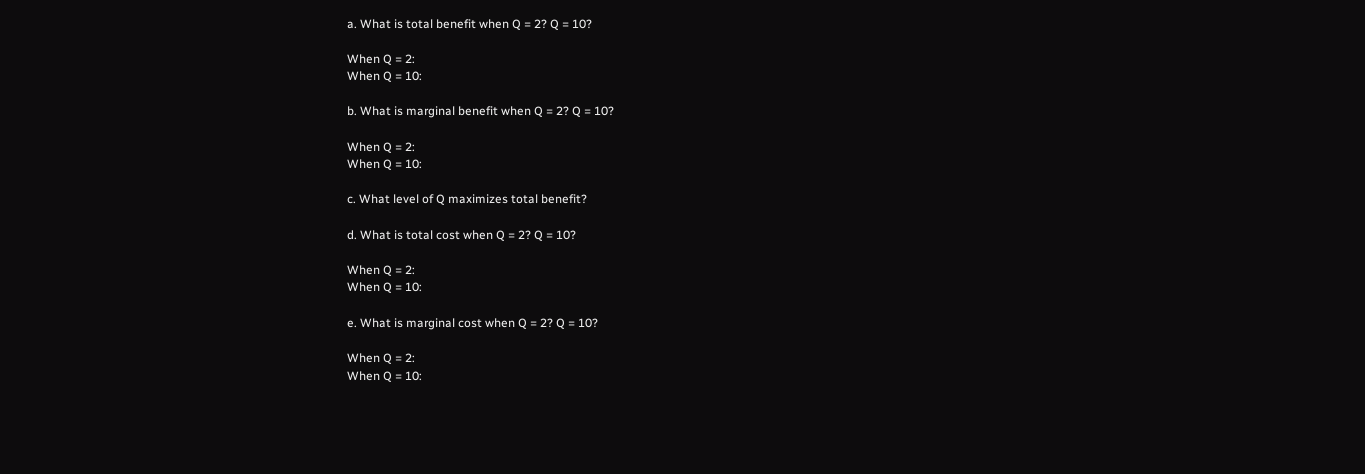a. What is total benefit when Q = 2? Q = 10?

When Q = 2:
When Q = 10:

b. What is marginal benefit when Q = 2? Q = 10?

When Q = 2:
When Q = 10:

c. What level of Q maximizes total benefit?

d. What is total cost when Q = 2? Q = 10?

When Q = 2:
When Q = 10:

e. What is marginal cost when Q = 2? Q = 10?

When Q = 2:
When Q = 10: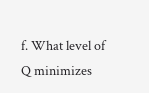f. What level of Q minimizes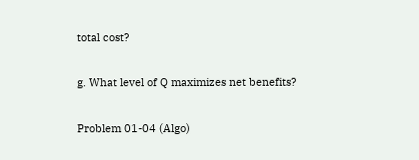total cost?

g. What level of Q maximizes net benefits?

Problem 01-04 (Algo)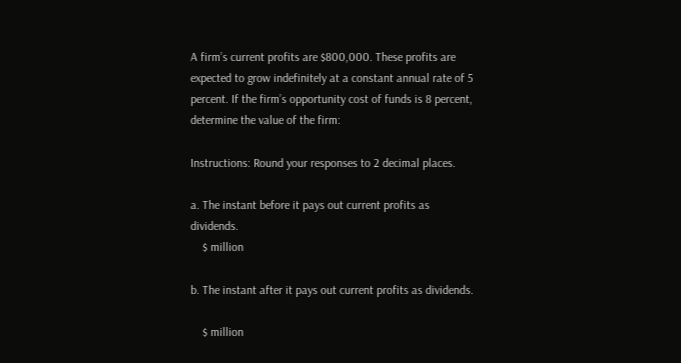A firm’s current profits are $800,000. These profits are expected to grow indefinitely at a constant annual rate of 5 percent. If the firm’s opportunity cost of funds is 8 percent, determine the value of the firm:

Instructions: Round your responses to 2 decimal places.

a. The instant before it pays out current profits as dividends.
    $ million

b. The instant after it pays out current profits as dividends.

    $ million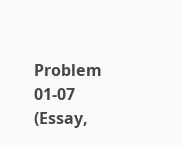Problem 01-07 (Essay,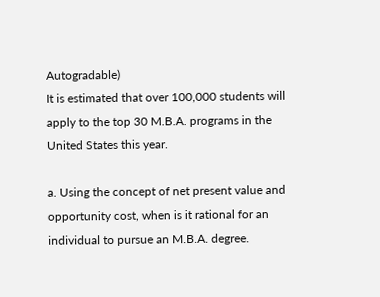Autogradable)
It is estimated that over 100,000 students will apply to the top 30 M.B.A. programs in the United States this year.

a. Using the concept of net present value and opportunity cost, when is it rational for an individual to pursue an M.B.A. degree.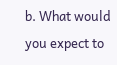b. What would you expect to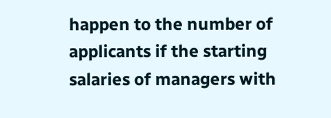happen to the number of applicants if the starting salaries of managers with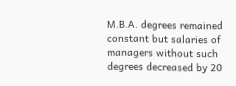M.B.A. degrees remained constant but salaries of managers without such degrees decreased by 20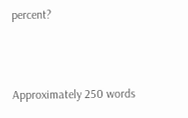percent?



Approximately 250 words